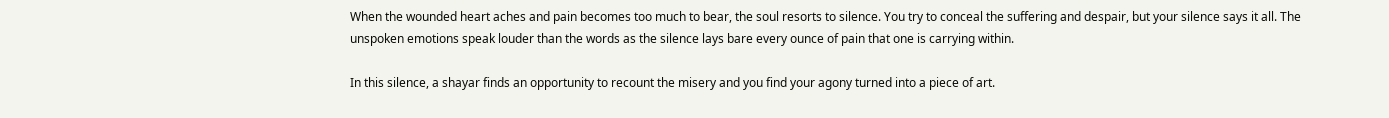When the wounded heart aches and pain becomes too much to bear, the soul resorts to silence. You try to conceal the suffering and despair, but your silence says it all. The unspoken emotions speak louder than the words as the silence lays bare every ounce of pain that one is carrying within.

In this silence, a shayar finds an opportunity to recount the misery and you find your agony turned into a piece of art.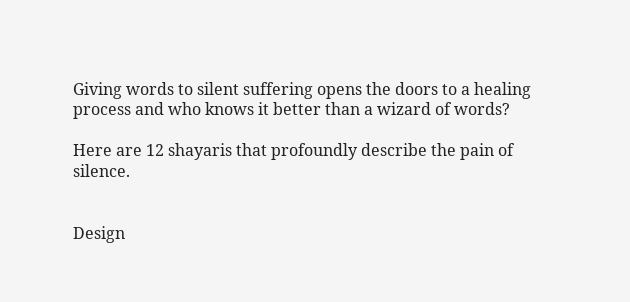Giving words to silent suffering opens the doors to a healing process and who knows it better than a wizard of words?

Here are 12 shayaris that profoundly describe the pain of silence.


Design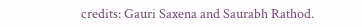credits: Gauri Saxena and Saurabh Rathod.